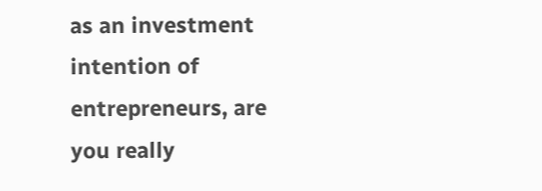as an investment intention of entrepreneurs, are you really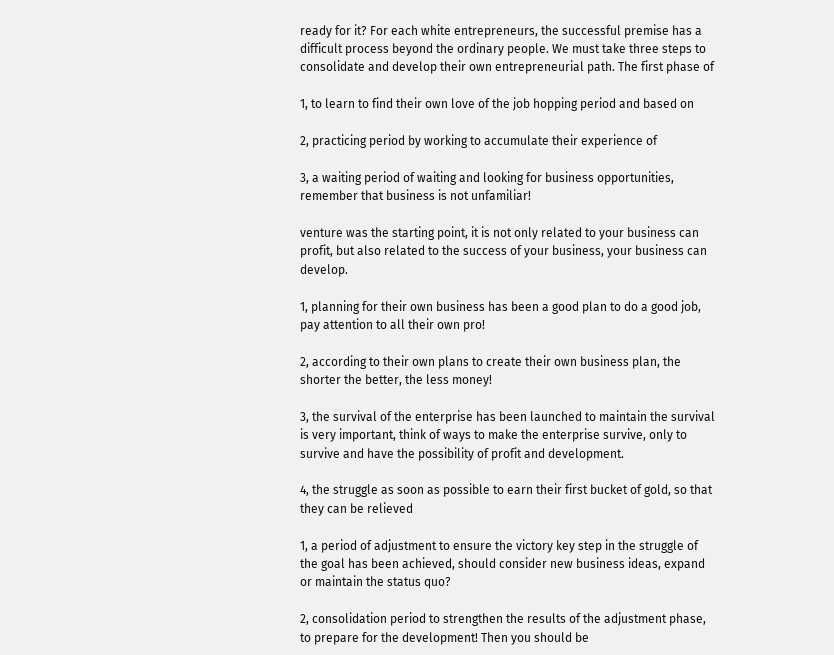ready for it? For each white entrepreneurs, the successful premise has a difficult process beyond the ordinary people. We must take three steps to consolidate and develop their own entrepreneurial path. The first phase of

1, to learn to find their own love of the job hopping period and based on

2, practicing period by working to accumulate their experience of

3, a waiting period of waiting and looking for business opportunities, remember that business is not unfamiliar!

venture was the starting point, it is not only related to your business can profit, but also related to the success of your business, your business can develop.

1, planning for their own business has been a good plan to do a good job, pay attention to all their own pro!

2, according to their own plans to create their own business plan, the shorter the better, the less money!

3, the survival of the enterprise has been launched to maintain the survival is very important, think of ways to make the enterprise survive, only to survive and have the possibility of profit and development.

4, the struggle as soon as possible to earn their first bucket of gold, so that they can be relieved

1, a period of adjustment to ensure the victory key step in the struggle of the goal has been achieved, should consider new business ideas, expand or maintain the status quo?

2, consolidation period to strengthen the results of the adjustment phase, to prepare for the development! Then you should be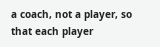a coach, not a player, so that each player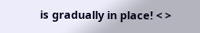is gradually in place! < >